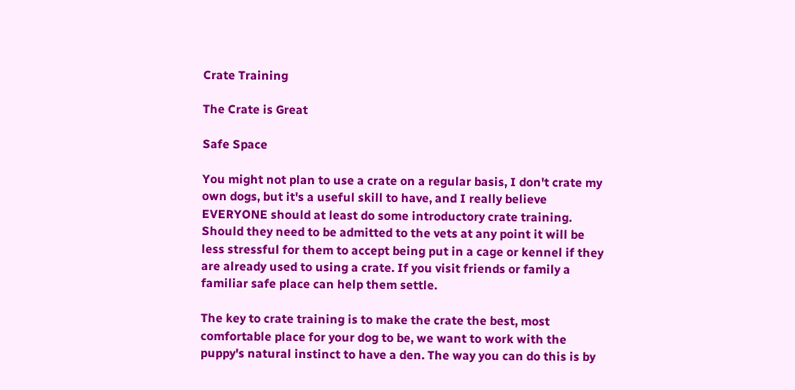Crate Training

The Crate is Great

Safe Space

You might not plan to use a crate on a regular basis, I don't crate my own dogs, but it's a useful skill to have, and I really believe EVERYONE should at least do some introductory crate training. Should they need to be admitted to the vets at any point it will be less stressful for them to accept being put in a cage or kennel if they are already used to using a crate. If you visit friends or family a familiar safe place can help them settle.

The key to crate training is to make the crate the best, most comfortable place for your dog to be, we want to work with the puppy's natural instinct to have a den. The way you can do this is by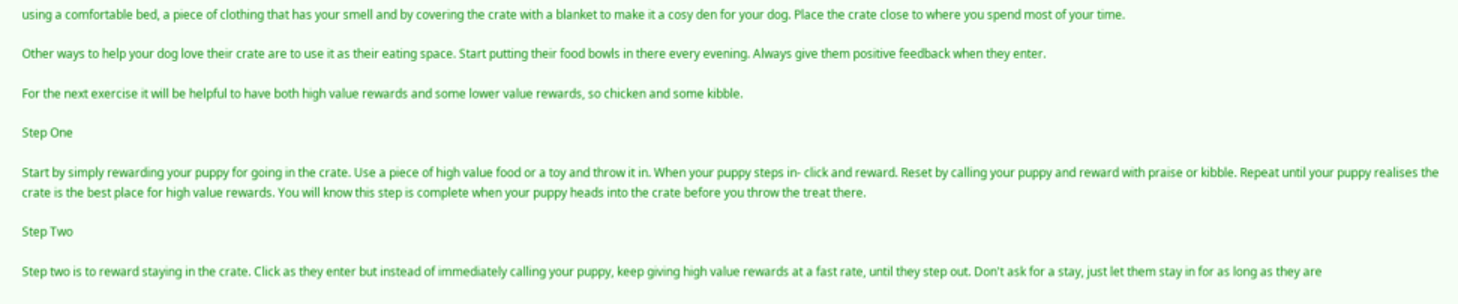using a comfortable bed, a piece of clothing that has your smell and by covering the crate with a blanket to make it a cosy den for your dog. Place the crate close to where you spend most of your time.

Other ways to help your dog love their crate are to use it as their eating space. Start putting their food bowls in there every evening. Always give them positive feedback when they enter.

For the next exercise it will be helpful to have both high value rewards and some lower value rewards, so chicken and some kibble.

Step One

Start by simply rewarding your puppy for going in the crate. Use a piece of high value food or a toy and throw it in. When your puppy steps in- click and reward. Reset by calling your puppy and reward with praise or kibble. Repeat until your puppy realises the crate is the best place for high value rewards. You will know this step is complete when your puppy heads into the crate before you throw the treat there.

Step Two

Step two is to reward staying in the crate. Click as they enter but instead of immediately calling your puppy, keep giving high value rewards at a fast rate, until they step out. Don't ask for a stay, just let them stay in for as long as they are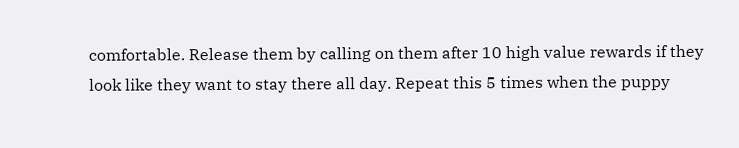comfortable. Release them by calling on them after 10 high value rewards if they look like they want to stay there all day. Repeat this 5 times when the puppy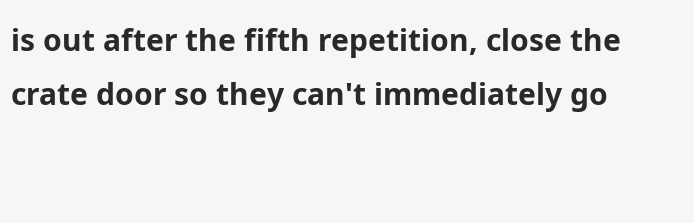is out after the fifth repetition, close the crate door so they can't immediately go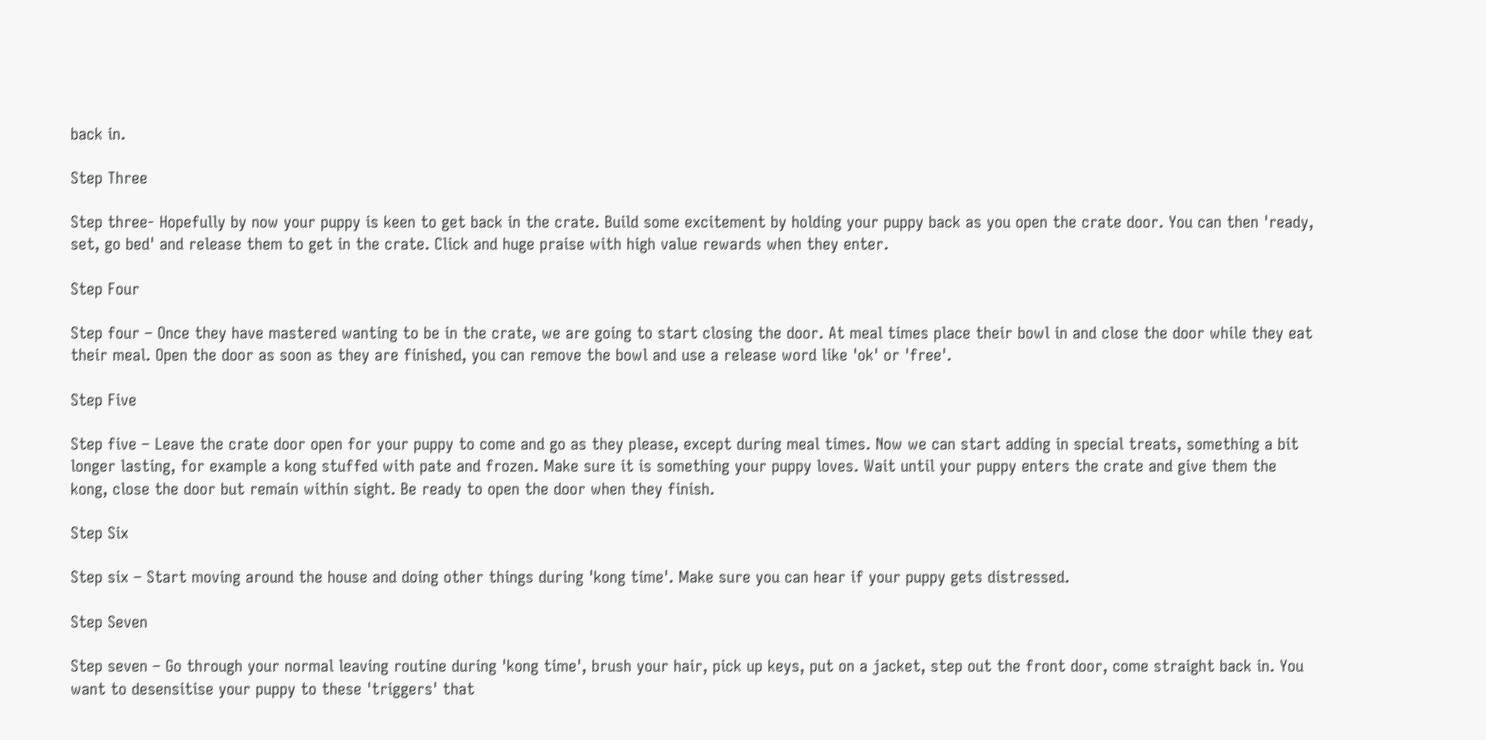back in.

Step Three

Step three- Hopefully by now your puppy is keen to get back in the crate. Build some excitement by holding your puppy back as you open the crate door. You can then 'ready, set, go bed' and release them to get in the crate. Click and huge praise with high value rewards when they enter.

Step Four

Step four – Once they have mastered wanting to be in the crate, we are going to start closing the door. At meal times place their bowl in and close the door while they eat their meal. Open the door as soon as they are finished, you can remove the bowl and use a release word like 'ok' or 'free'.

Step Five

Step five – Leave the crate door open for your puppy to come and go as they please, except during meal times. Now we can start adding in special treats, something a bit longer lasting, for example a kong stuffed with pate and frozen. Make sure it is something your puppy loves. Wait until your puppy enters the crate and give them the kong, close the door but remain within sight. Be ready to open the door when they finish.

Step Six

Step six – Start moving around the house and doing other things during 'kong time'. Make sure you can hear if your puppy gets distressed.

Step Seven

Step seven – Go through your normal leaving routine during 'kong time', brush your hair, pick up keys, put on a jacket, step out the front door, come straight back in. You want to desensitise your puppy to these 'triggers' that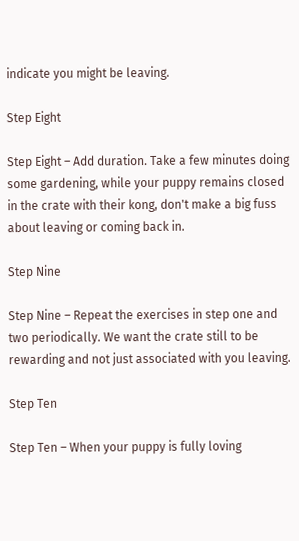indicate you might be leaving.

Step Eight

Step Eight – Add duration. Take a few minutes doing some gardening, while your puppy remains closed in the crate with their kong, don't make a big fuss about leaving or coming back in.

Step Nine

Step Nine – Repeat the exercises in step one and two periodically. We want the crate still to be rewarding and not just associated with you leaving.

Step Ten

Step Ten – When your puppy is fully loving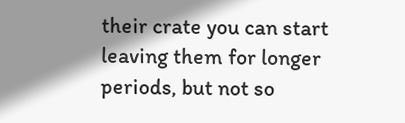their crate you can start leaving them for longer periods, but not so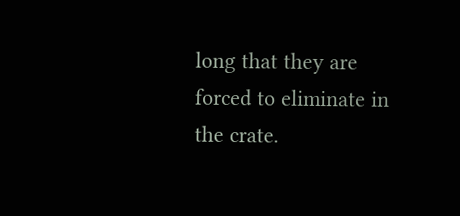long that they are forced to eliminate in the crate.